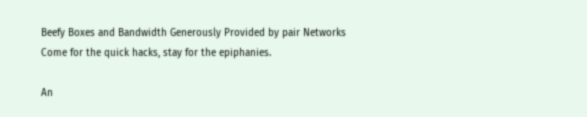Beefy Boxes and Bandwidth Generously Provided by pair Networks
Come for the quick hacks, stay for the epiphanies.

An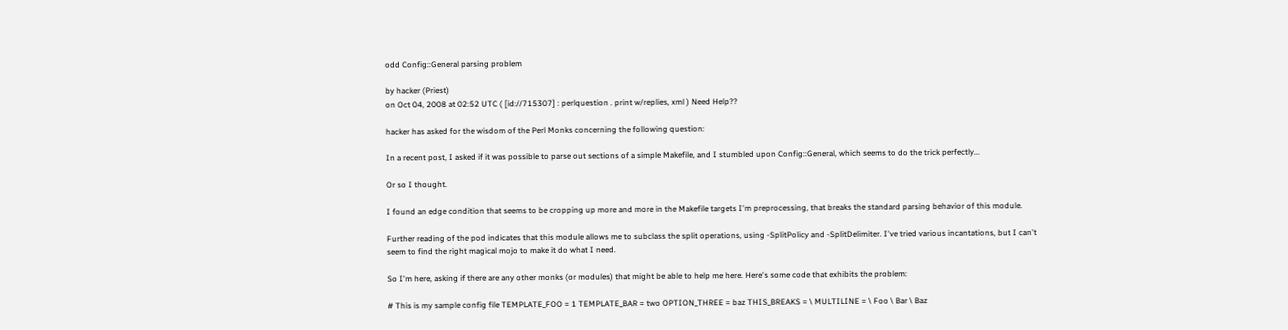odd Config::General parsing problem

by hacker (Priest)
on Oct 04, 2008 at 02:52 UTC ( [id://715307] : perlquestion . print w/replies, xml ) Need Help??

hacker has asked for the wisdom of the Perl Monks concerning the following question:

In a recent post, I asked if it was possible to parse out sections of a simple Makefile, and I stumbled upon Config::General, which seems to do the trick perfectly...

Or so I thought.

I found an edge condition that seems to be cropping up more and more in the Makefile targets I'm preprocessing, that breaks the standard parsing behavior of this module.

Further reading of the pod indicates that this module allows me to subclass the split operations, using -SplitPolicy and -SplitDelimiter. I've tried various incantations, but I can't seem to find the right magical mojo to make it do what I need.

So I'm here, asking if there are any other monks (or modules) that might be able to help me here. Here's some code that exhibits the problem:

# This is my sample config file TEMPLATE_FOO = 1 TEMPLATE_BAR = two OPTION_THREE = baz THIS_BREAKS = \ MULTILINE = \ Foo \ Bar \ Baz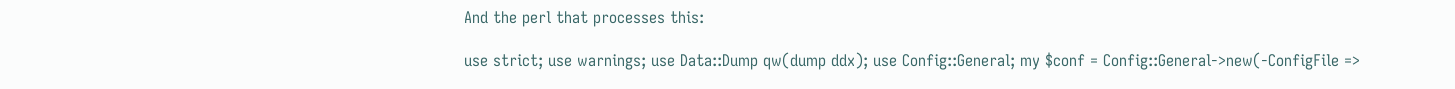And the perl that processes this:

use strict; use warnings; use Data::Dump qw(dump ddx); use Config::General; my $conf = Config::General->new(-ConfigFile =>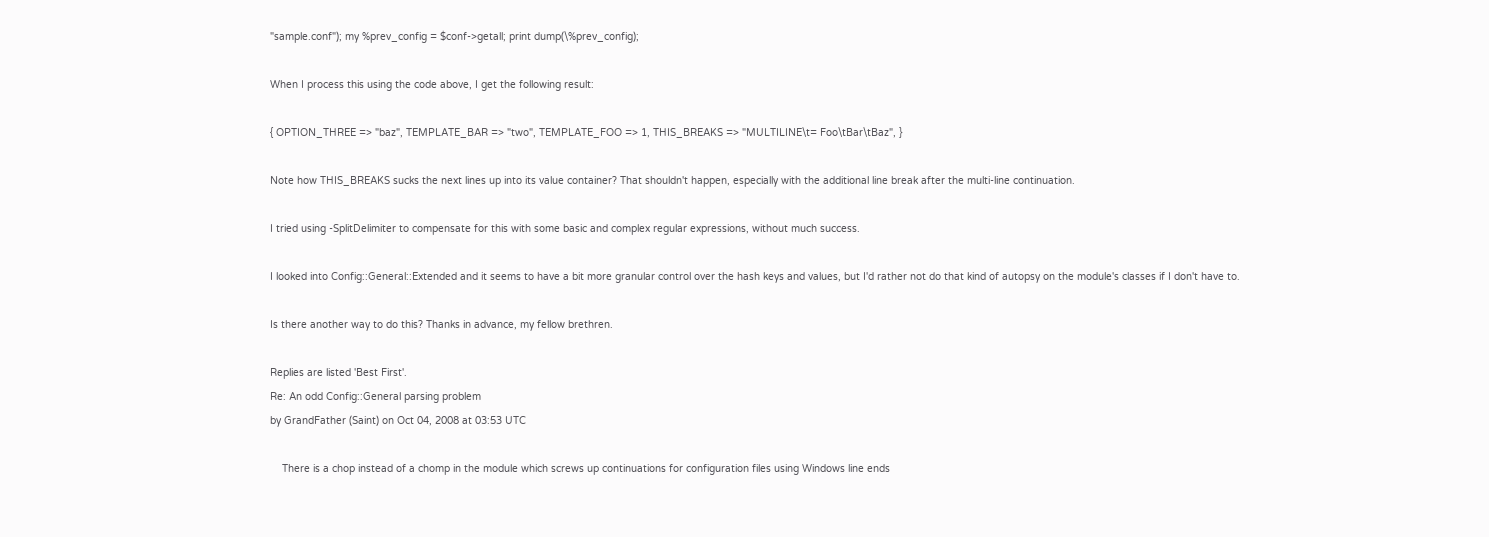"sample.conf"); my %prev_config = $conf->getall; print dump(\%prev_config);

When I process this using the code above, I get the following result:

{ OPTION_THREE => "baz", TEMPLATE_BAR => "two", TEMPLATE_FOO => 1, THIS_BREAKS => "MULTILINE\t= Foo\tBar\tBaz", }

Note how THIS_BREAKS sucks the next lines up into its value container? That shouldn't happen, especially with the additional line break after the multi-line continuation.

I tried using -SplitDelimiter to compensate for this with some basic and complex regular expressions, without much success.

I looked into Config::General::Extended and it seems to have a bit more granular control over the hash keys and values, but I'd rather not do that kind of autopsy on the module's classes if I don't have to.

Is there another way to do this? Thanks in advance, my fellow brethren.

Replies are listed 'Best First'.
Re: An odd Config::General parsing problem
by GrandFather (Saint) on Oct 04, 2008 at 03:53 UTC

    There is a chop instead of a chomp in the module which screws up continuations for configuration files using Windows line ends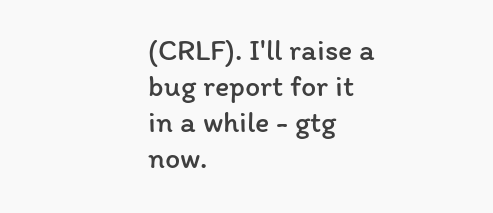(CRLF). I'll raise a bug report for it in a while - gtg now.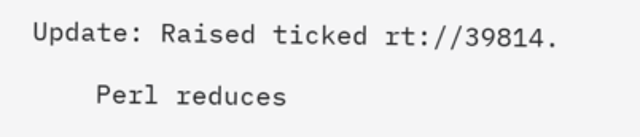Update: Raised ticked rt://39814.

    Perl reduces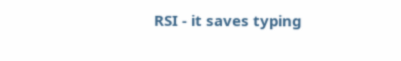RSI - it saves typing